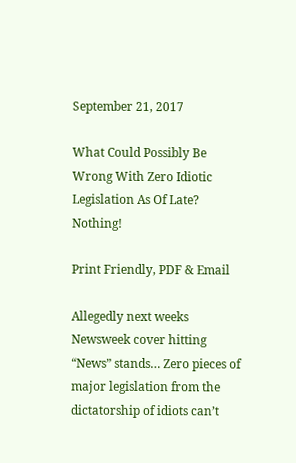September 21, 2017

What Could Possibly Be Wrong With Zero Idiotic Legislation As Of Late? Nothing!

Print Friendly, PDF & Email

Allegedly next weeks Newsweek cover hitting “News” stands… Zero pieces of major legislation from the dictatorship of idiots can’t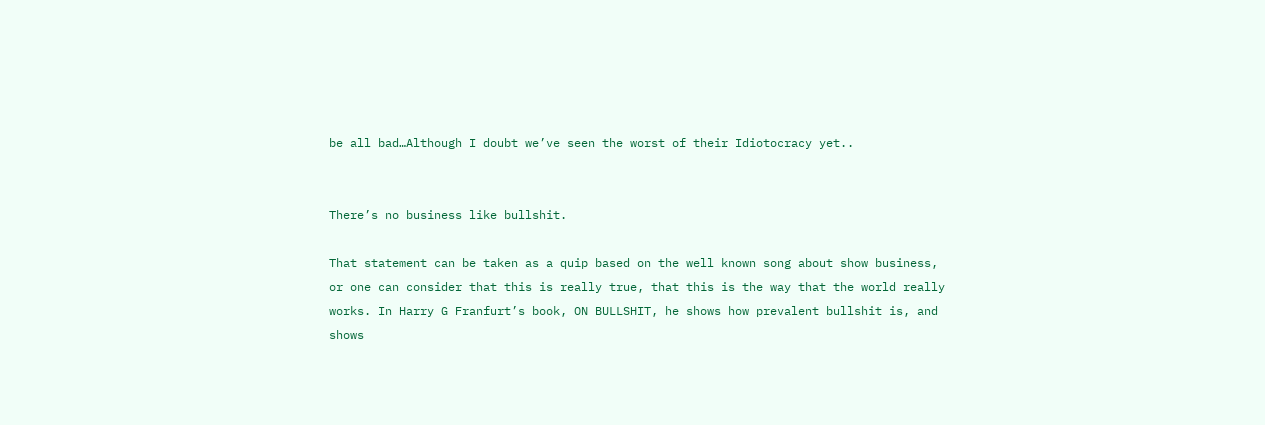be all bad…Although I doubt we’ve seen the worst of their Idiotocracy yet..


There’s no business like bullshit.

That statement can be taken as a quip based on the well known song about show business, or one can consider that this is really true, that this is the way that the world really works. In Harry G Franfurt’s book, ON BULLSHIT, he shows how prevalent bullshit is, and shows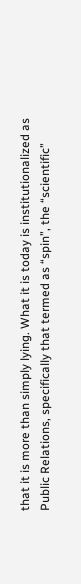that it is more than simply lying. What it is today is institutionalized as Public Relations, specifically that termed as “spin”, the “scientific”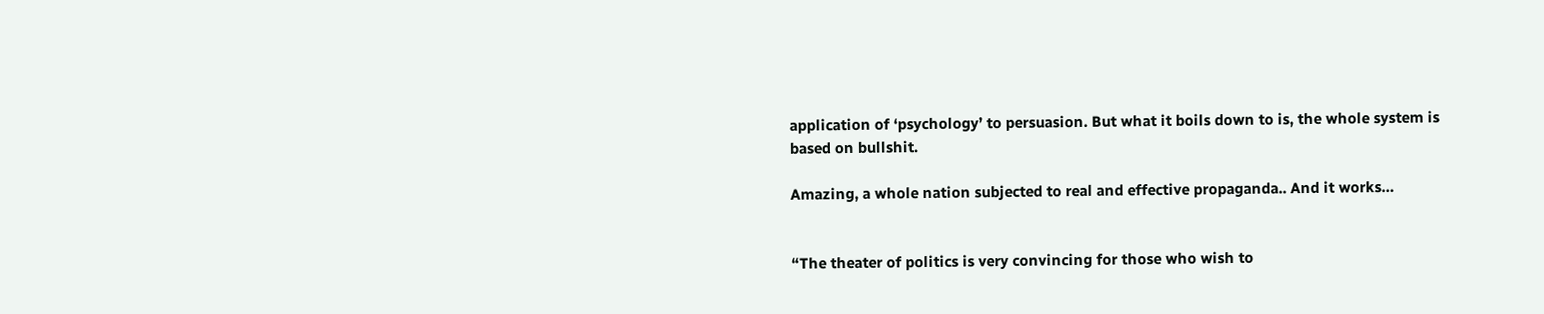application of ‘psychology’ to persuasion. But what it boils down to is, the whole system is based on bullshit.

Amazing, a whole nation subjected to real and effective propaganda.. And it works…


“The theater of politics is very convincing for those who wish to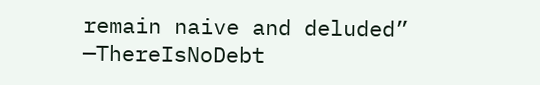remain naive and deluded” —ThereIsNoDebt